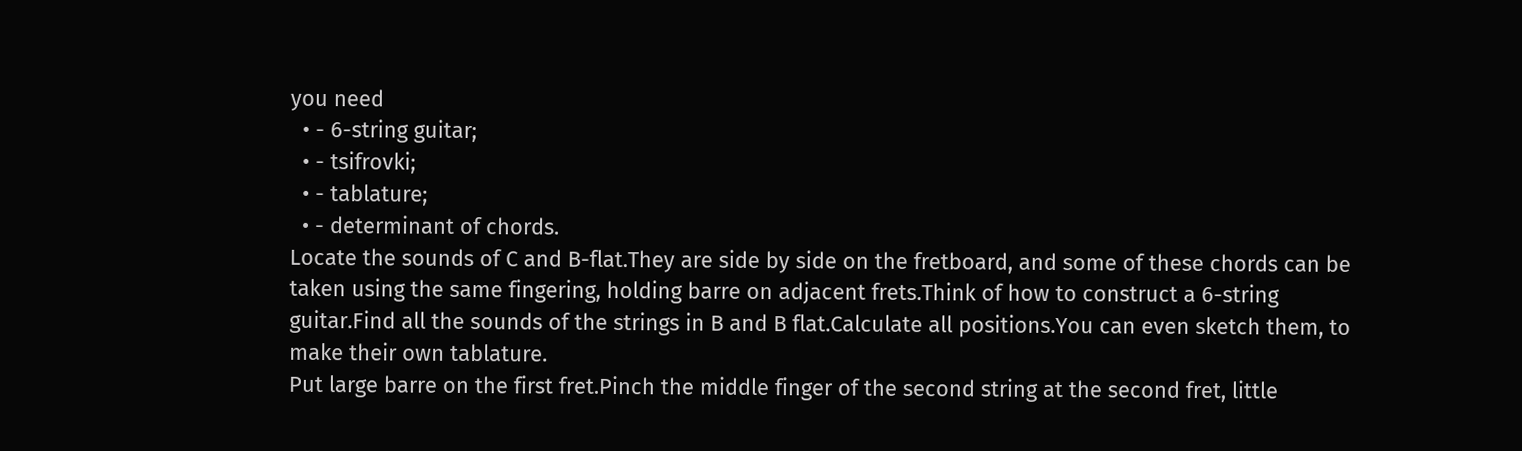you need
  • - 6-string guitar;
  • - tsifrovki;
  • - tablature;
  • - determinant of chords.
Locate the sounds of C and B-flat.They are side by side on the fretboard, and some of these chords can be taken using the same fingering, holding barre on adjacent frets.Think of how to construct a 6-string guitar.Find all the sounds of the strings in B and B flat.Calculate all positions.You can even sketch them, to make their own tablature.
Put large barre on the first fret.Pinch the middle finger of the second string at the second fret, little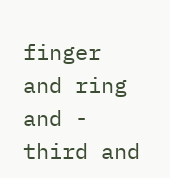finger and ring and - third and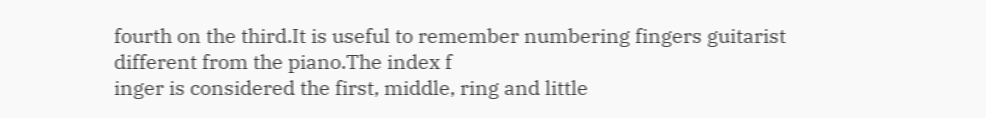fourth on the third.It is useful to remember numbering fingers guitarist different from the piano.The index f
inger is considered the first, middle, ring and little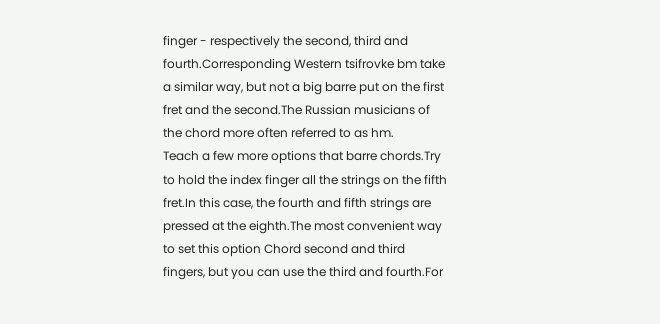finger - respectively the second, third and fourth.Corresponding Western tsifrovke bm take a similar way, but not a big barre put on the first fret and the second.The Russian musicians of the chord more often referred to as hm.
Teach a few more options that barre chords.Try to hold the index finger all the strings on the fifth fret.In this case, the fourth and fifth strings are pressed at the eighth.The most convenient way to set this option Chord second and third fingers, but you can use the third and fourth.For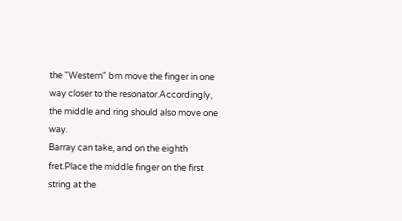the "Western" bm move the finger in one way closer to the resonator.Accordingly, the middle and ring should also move one way.
Barray can take, and on the eighth fret.Place the middle finger on the first string at the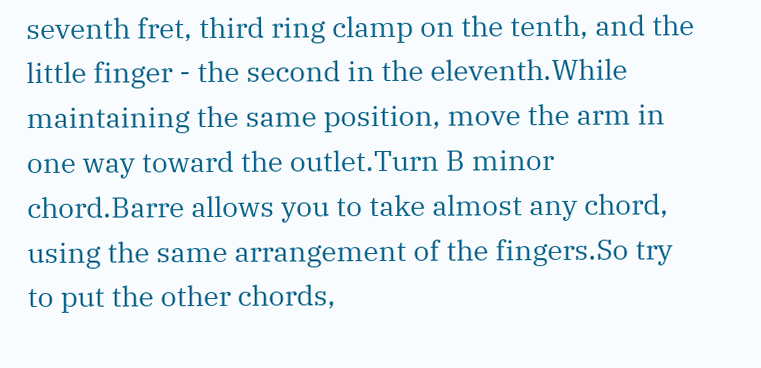seventh fret, third ring clamp on the tenth, and the little finger - the second in the eleventh.While maintaining the same position, move the arm in one way toward the outlet.Turn B minor chord.Barre allows you to take almost any chord, using the same arrangement of the fingers.So try to put the other chords,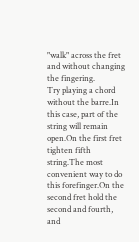"walk" across the fret and without changing the fingering.
Try playing a chord without the barre.In this case, part of the string will remain open.On the first fret tighten fifth string.The most convenient way to do this forefinger.On the second fret hold the second and fourth, and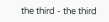the third - the third